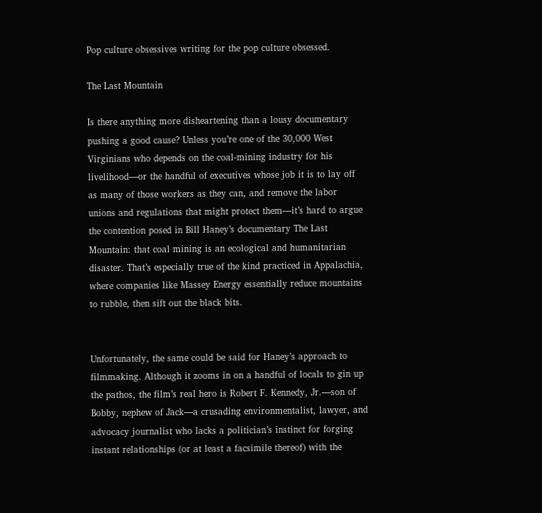Pop culture obsessives writing for the pop culture obsessed.

The Last Mountain

Is there anything more disheartening than a lousy documentary pushing a good cause? Unless you’re one of the 30,000 West Virginians who depends on the coal-mining industry for his livelihood—or the handful of executives whose job it is to lay off as many of those workers as they can, and remove the labor unions and regulations that might protect them—it’s hard to argue the contention posed in Bill Haney’s documentary The Last Mountain: that coal mining is an ecological and humanitarian disaster. That’s especially true of the kind practiced in Appalachia, where companies like Massey Energy essentially reduce mountains to rubble, then sift out the black bits.


Unfortunately, the same could be said for Haney’s approach to filmmaking. Although it zooms in on a handful of locals to gin up the pathos, the film’s real hero is Robert F. Kennedy, Jr.—son of Bobby, nephew of Jack—a crusading environmentalist, lawyer, and advocacy journalist who lacks a politician’s instinct for forging instant relationships (or at least a facsimile thereof) with the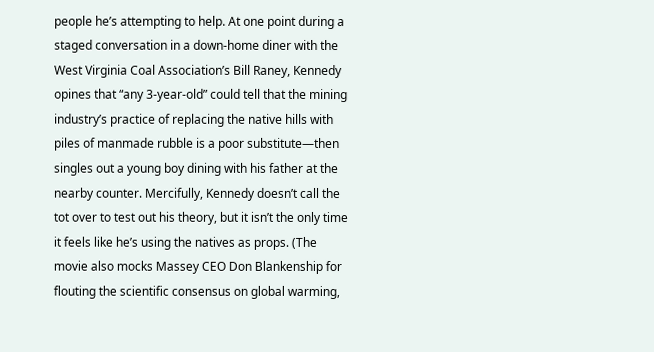people he’s attempting to help. At one point during a staged conversation in a down-home diner with the West Virginia Coal Association’s Bill Raney, Kennedy opines that “any 3-year-old” could tell that the mining industry’s practice of replacing the native hills with piles of manmade rubble is a poor substitute—then singles out a young boy dining with his father at the nearby counter. Mercifully, Kennedy doesn’t call the tot over to test out his theory, but it isn’t the only time it feels like he’s using the natives as props. (The movie also mocks Massey CEO Don Blankenship for flouting the scientific consensus on global warming,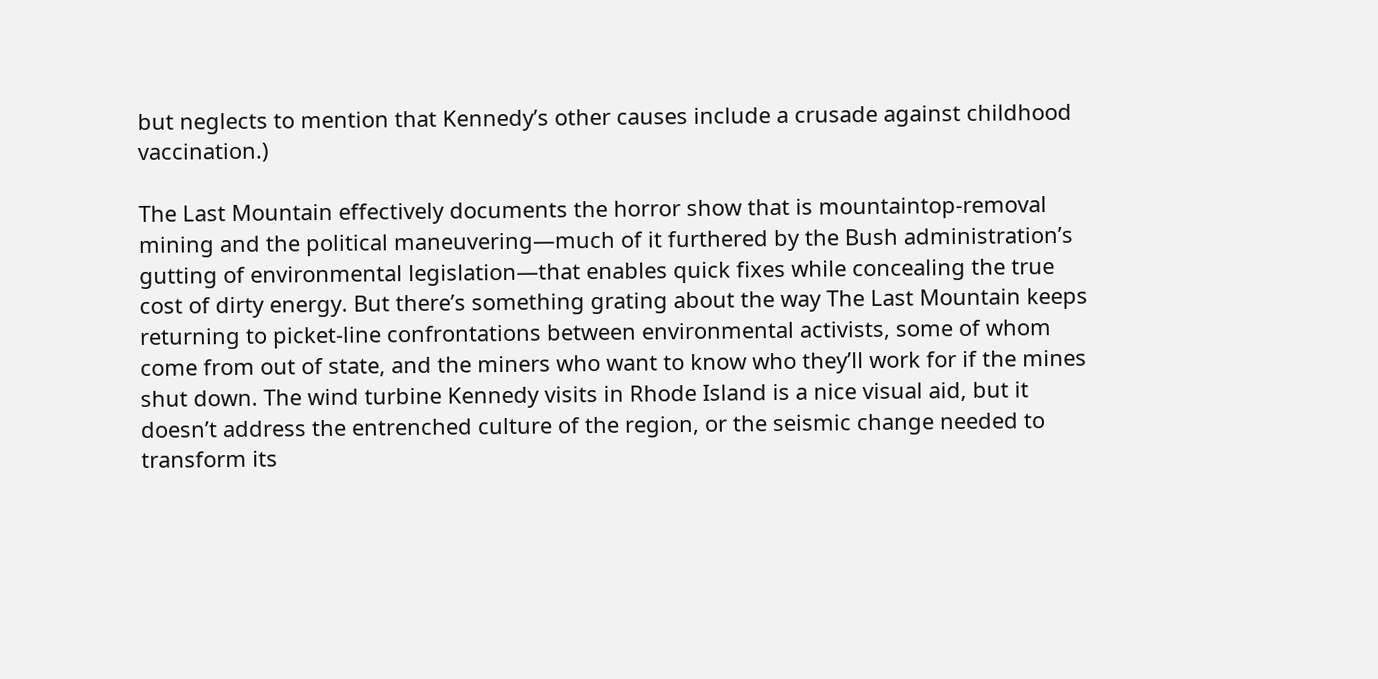but neglects to mention that Kennedy’s other causes include a crusade against childhood vaccination.)

The Last Mountain effectively documents the horror show that is mountaintop-removal mining and the political maneuvering—much of it furthered by the Bush administration’s gutting of environmental legislation—that enables quick fixes while concealing the true cost of dirty energy. But there’s something grating about the way The Last Mountain keeps returning to picket-line confrontations between environmental activists, some of whom come from out of state, and the miners who want to know who they’ll work for if the mines shut down. The wind turbine Kennedy visits in Rhode Island is a nice visual aid, but it doesn’t address the entrenched culture of the region, or the seismic change needed to transform its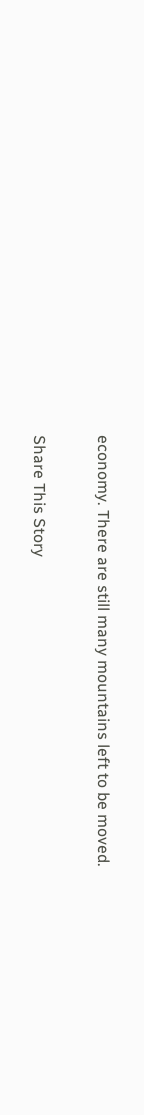economy. There are still many mountains left to be moved.

Share This Story